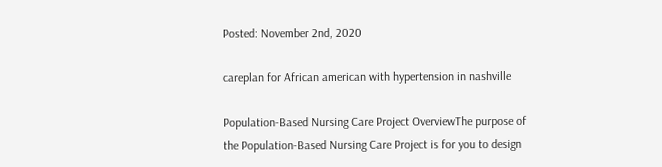Posted: November 2nd, 2020

careplan for African american with hypertension in nashville

Population-Based Nursing Care Project OverviewThe purpose of the Population-Based Nursing Care Project is for you to design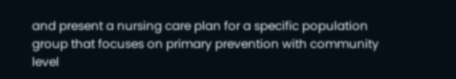and present a nursing care plan for a specific population group that focuses on primary prevention with community level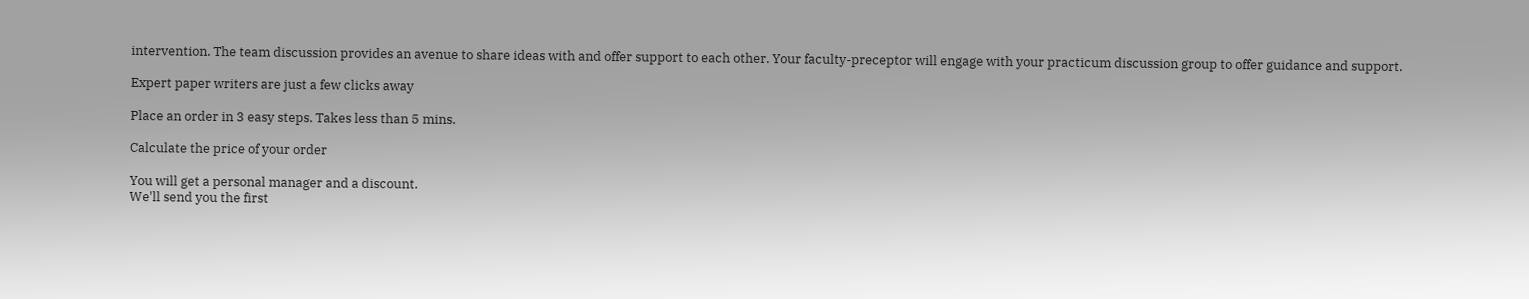intervention. The team discussion provides an avenue to share ideas with and offer support to each other. Your faculty-preceptor will engage with your practicum discussion group to offer guidance and support.

Expert paper writers are just a few clicks away

Place an order in 3 easy steps. Takes less than 5 mins.

Calculate the price of your order

You will get a personal manager and a discount.
We'll send you the first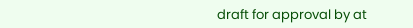draft for approval by at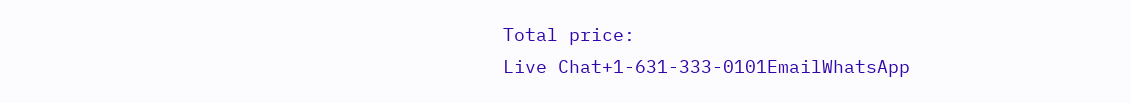Total price:
Live Chat+1-631-333-0101EmailWhatsApp